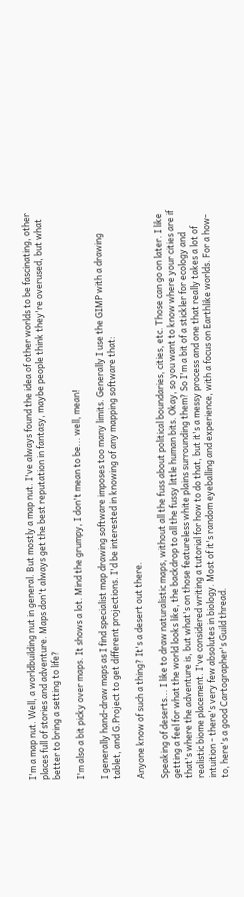I'm a map nut. Well, a worldbuilding nut in general. But mostly a map nut. I've always found the idea of other worlds to be fascinating, other places full of stories and adventure. Maps don't always get the best reputation in fantasy, maybe people think they're overused, but what better to bring a setting to life?

I'm also a bit picky over maps. It shows a lot. Mind the grumpy, I don't mean to be... well, mean!

I generally hand-draw maps as I find specialist map drawing software imposes too many limits. Generally I use the GIMP with a drawing tablet, and G.Project to get different projections. I'd be interested in knowing of any mapping software that:

Anyone know of such a thing? It's a desert out there.

Speaking of deserts... I like to draw naturalistic maps, without all the fuss about political boundaries, cities, etc. Those can go on later. I like getting a feel for what the world looks like, the backdrop to all the fussy little human bits. Okay, so you want to know where your cities are if that's where the adventure is, but what's on those featureless white plains surrounding them? So I'm a bit of a stickler for ecology and realistic biome placement. I've considered writing a tutorial for how to do that, but it's a messy process and one that really takes a lot of intuition - there's very few absolutes in biology. Most of it's random eyeballing and experience, with a focus on Earthlike worlds. For a how-to, here's a good Cartographer's Guild thread.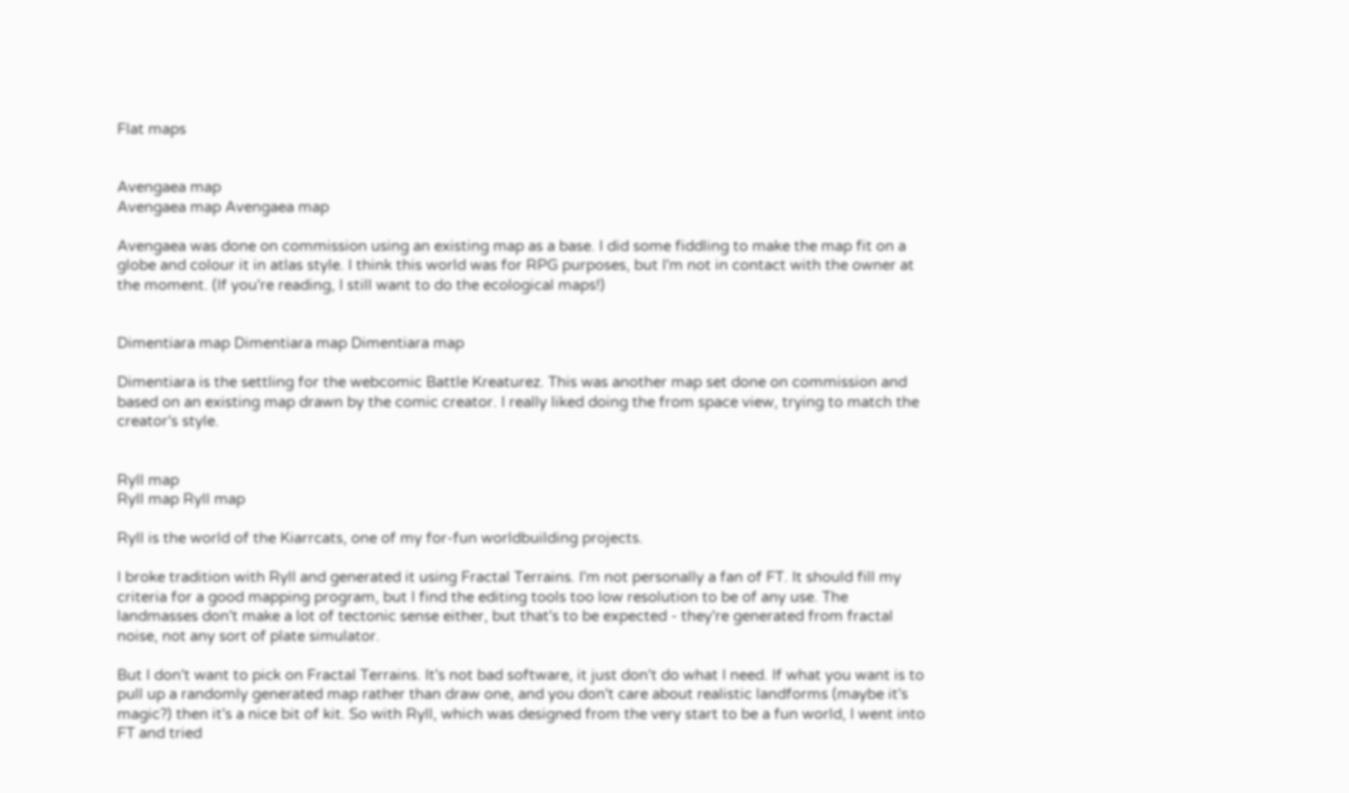Flat maps


Avengaea map
Avengaea map Avengaea map

Avengaea was done on commission using an existing map as a base. I did some fiddling to make the map fit on a globe and colour it in atlas style. I think this world was for RPG purposes, but I'm not in contact with the owner at the moment. (If you're reading, I still want to do the ecological maps!)


Dimentiara map Dimentiara map Dimentiara map

Dimentiara is the settling for the webcomic Battle Kreaturez. This was another map set done on commission and based on an existing map drawn by the comic creator. I really liked doing the from space view, trying to match the creator's style.


Ryll map
Ryll map Ryll map

Ryll is the world of the Kiarrcats, one of my for-fun worldbuilding projects.

I broke tradition with Ryll and generated it using Fractal Terrains. I'm not personally a fan of FT. It should fill my criteria for a good mapping program, but I find the editing tools too low resolution to be of any use. The landmasses don't make a lot of tectonic sense either, but that's to be expected - they're generated from fractal noise, not any sort of plate simulator.

But I don't want to pick on Fractal Terrains. It's not bad software, it just don't do what I need. If what you want is to pull up a randomly generated map rather than draw one, and you don't care about realistic landforms (maybe it's magic?) then it's a nice bit of kit. So with Ryll, which was designed from the very start to be a fun world, I went into FT and tried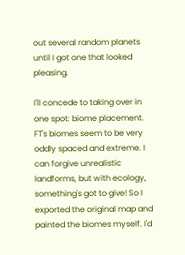out several random planets until I got one that looked pleasing.

I'll concede to taking over in one spot: biome placement. FT's biomes seem to be very oddly spaced and extreme. I can forgive unrealistic landforms, but with ecology, something's got to give! So I exported the original map and painted the biomes myself. I'd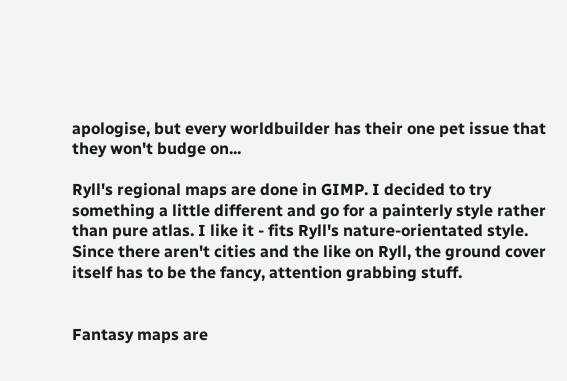apologise, but every worldbuilder has their one pet issue that they won't budge on...

Ryll's regional maps are done in GIMP. I decided to try something a little different and go for a painterly style rather than pure atlas. I like it - fits Ryll's nature-orientated style. Since there aren't cities and the like on Ryll, the ground cover itself has to be the fancy, attention grabbing stuff.


Fantasy maps are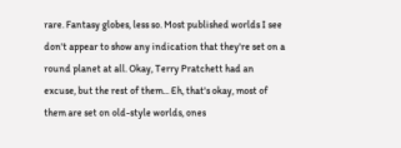rare. Fantasy globes, less so. Most published worlds I see don't appear to show any indication that they're set on a round planet at all. Okay, Terry Pratchett had an excuse, but the rest of them... Eh, that's okay, most of them are set on old-style worlds, ones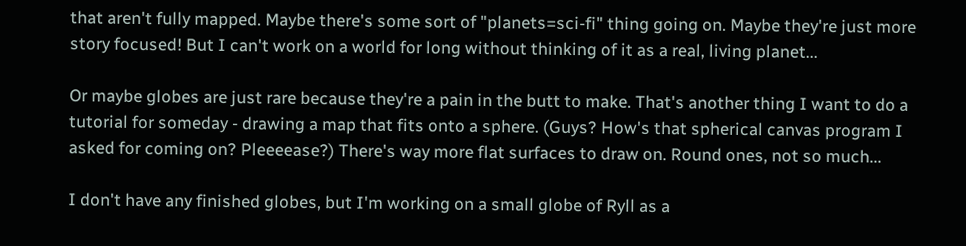that aren't fully mapped. Maybe there's some sort of "planets=sci-fi" thing going on. Maybe they're just more story focused! But I can't work on a world for long without thinking of it as a real, living planet...

Or maybe globes are just rare because they're a pain in the butt to make. That's another thing I want to do a tutorial for someday - drawing a map that fits onto a sphere. (Guys? How's that spherical canvas program I asked for coming on? Pleeeease?) There's way more flat surfaces to draw on. Round ones, not so much...

I don't have any finished globes, but I'm working on a small globe of Ryll as a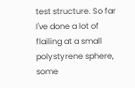test structure. So far I've done a lot of flailing at a small polystyrene sphere, some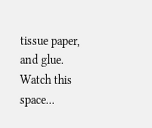tissue paper, and glue. Watch this space...